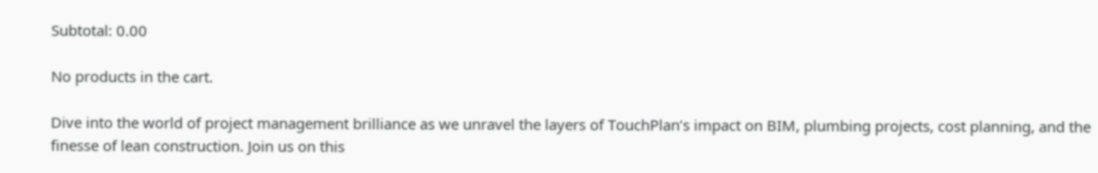Subtotal: 0.00

No products in the cart.

Dive into the world of project management brilliance as we unravel the layers of TouchPlan’s impact on BIM, plumbing projects, cost planning, and the finesse of lean construction. Join us on this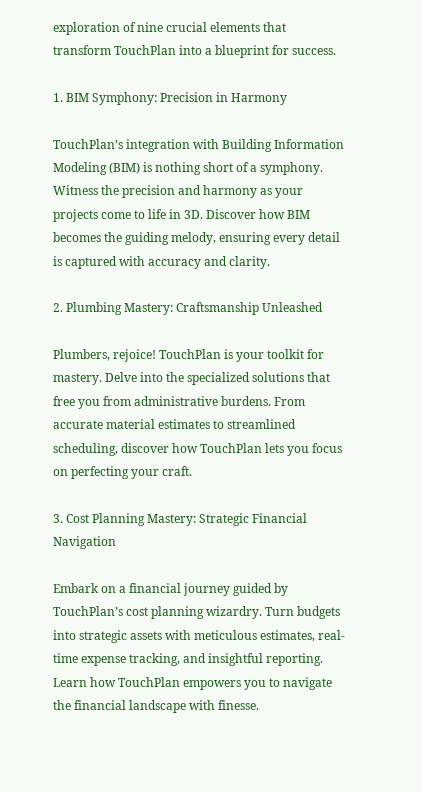exploration of nine crucial elements that transform TouchPlan into a blueprint for success.

1. BIM Symphony: Precision in Harmony

TouchPlan’s integration with Building Information Modeling (BIM) is nothing short of a symphony. Witness the precision and harmony as your projects come to life in 3D. Discover how BIM becomes the guiding melody, ensuring every detail is captured with accuracy and clarity.

2. Plumbing Mastery: Craftsmanship Unleashed

Plumbers, rejoice! TouchPlan is your toolkit for mastery. Delve into the specialized solutions that free you from administrative burdens. From accurate material estimates to streamlined scheduling, discover how TouchPlan lets you focus on perfecting your craft.

3. Cost Planning Mastery: Strategic Financial Navigation

Embark on a financial journey guided by TouchPlan’s cost planning wizardry. Turn budgets into strategic assets with meticulous estimates, real-time expense tracking, and insightful reporting. Learn how TouchPlan empowers you to navigate the financial landscape with finesse.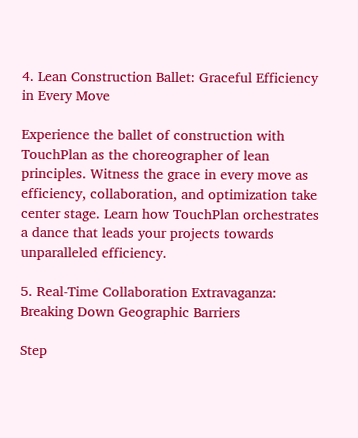4. Lean Construction Ballet: Graceful Efficiency in Every Move

Experience the ballet of construction with TouchPlan as the choreographer of lean principles. Witness the grace in every move as efficiency, collaboration, and optimization take center stage. Learn how TouchPlan orchestrates a dance that leads your projects towards unparalleled efficiency.

5. Real-Time Collaboration Extravaganza: Breaking Down Geographic Barriers

Step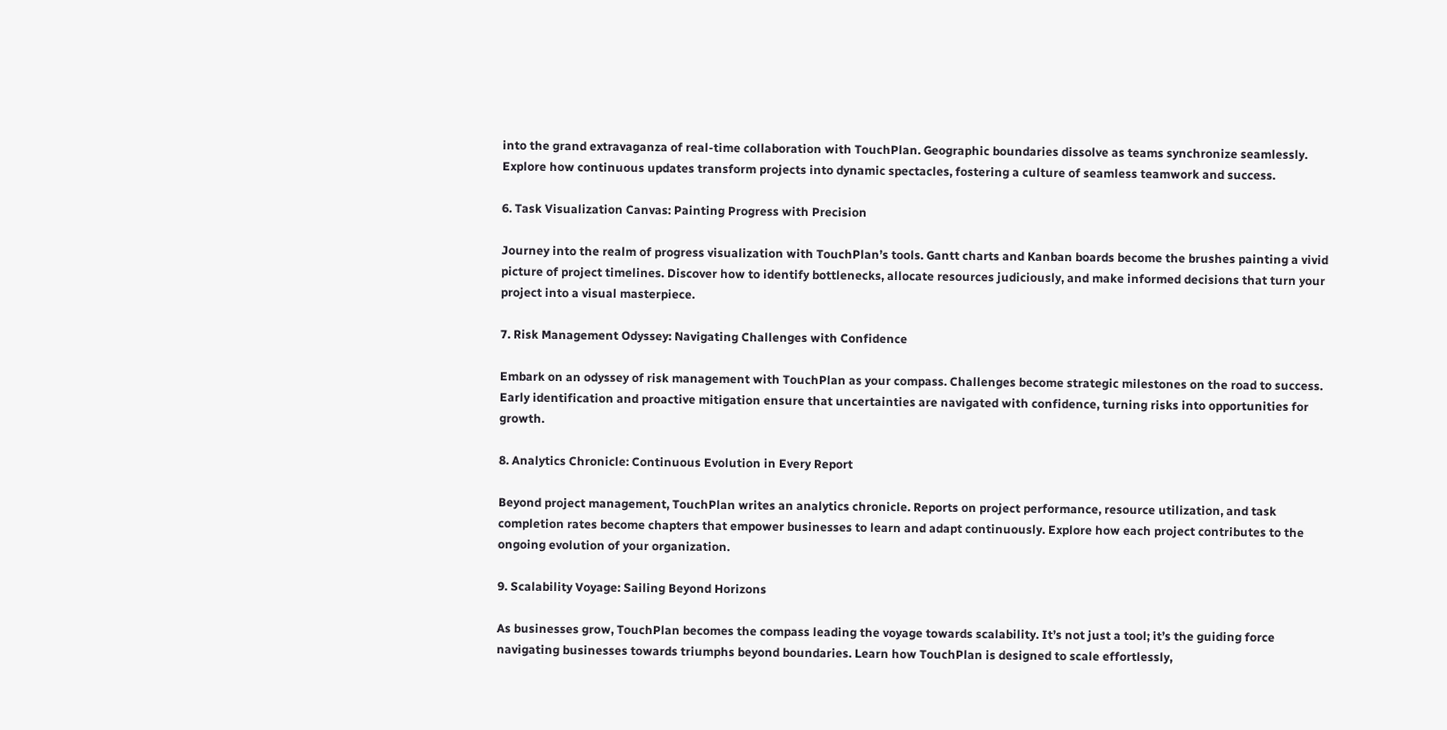into the grand extravaganza of real-time collaboration with TouchPlan. Geographic boundaries dissolve as teams synchronize seamlessly. Explore how continuous updates transform projects into dynamic spectacles, fostering a culture of seamless teamwork and success.

6. Task Visualization Canvas: Painting Progress with Precision

Journey into the realm of progress visualization with TouchPlan’s tools. Gantt charts and Kanban boards become the brushes painting a vivid picture of project timelines. Discover how to identify bottlenecks, allocate resources judiciously, and make informed decisions that turn your project into a visual masterpiece.

7. Risk Management Odyssey: Navigating Challenges with Confidence

Embark on an odyssey of risk management with TouchPlan as your compass. Challenges become strategic milestones on the road to success. Early identification and proactive mitigation ensure that uncertainties are navigated with confidence, turning risks into opportunities for growth.

8. Analytics Chronicle: Continuous Evolution in Every Report

Beyond project management, TouchPlan writes an analytics chronicle. Reports on project performance, resource utilization, and task completion rates become chapters that empower businesses to learn and adapt continuously. Explore how each project contributes to the ongoing evolution of your organization.

9. Scalability Voyage: Sailing Beyond Horizons

As businesses grow, TouchPlan becomes the compass leading the voyage towards scalability. It’s not just a tool; it’s the guiding force navigating businesses towards triumphs beyond boundaries. Learn how TouchPlan is designed to scale effortlessly,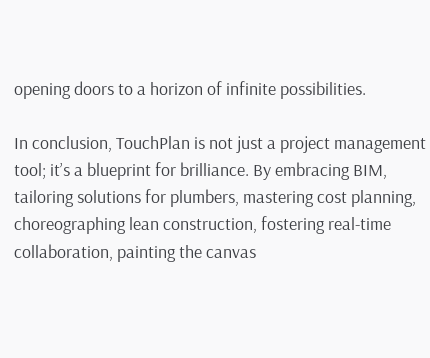opening doors to a horizon of infinite possibilities.

In conclusion, TouchPlan is not just a project management tool; it’s a blueprint for brilliance. By embracing BIM, tailoring solutions for plumbers, mastering cost planning, choreographing lean construction, fostering real-time collaboration, painting the canvas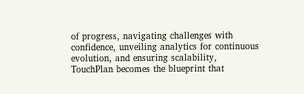of progress, navigating challenges with confidence, unveiling analytics for continuous evolution, and ensuring scalability, TouchPlan becomes the blueprint that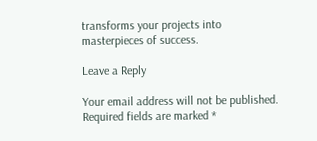transforms your projects into masterpieces of success.

Leave a Reply

Your email address will not be published. Required fields are marked *